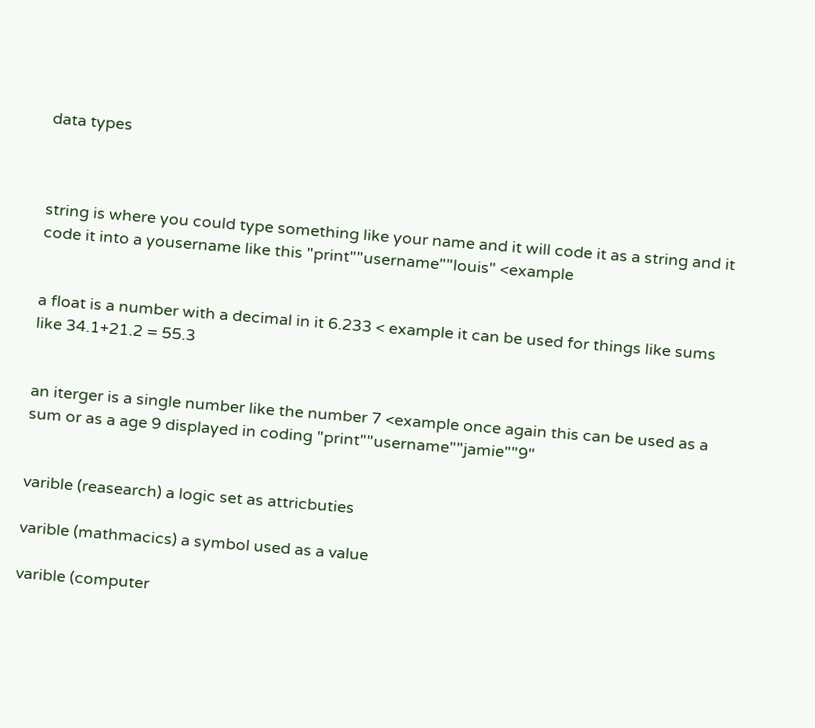data types



string is where you could type something like your name and it will code it as a string and it code it into a yousername like this "print""username""louis" <example


a float is a number with a decimal in it 6.233 < example it can be used for things like sums like 34.1+21.2 = 55.3


an iterger is a single number like the number 7 <example once again this can be used as a sum or as a age 9 displayed in coding "print""username""jamie""9"


varible (reasearch) a logic set as attricbuties

varible (mathmacics) a symbol used as a value

varible (computer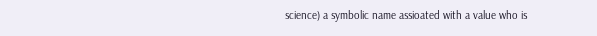science) a symbolic name assioated with a value who is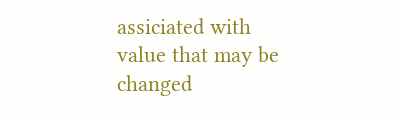assiciated with value that may be changed